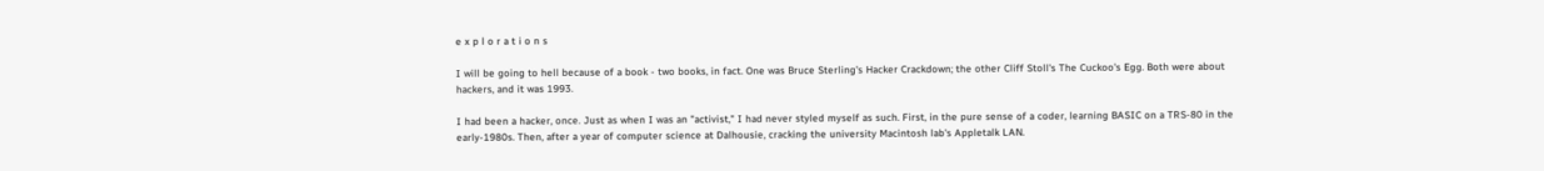e x p l o r a t i o n s

I will be going to hell because of a book - two books, in fact. One was Bruce Sterling's Hacker Crackdown; the other Cliff Stoll's The Cuckoo's Egg. Both were about hackers, and it was 1993.

I had been a hacker, once. Just as when I was an "activist," I had never styled myself as such. First, in the pure sense of a coder, learning BASIC on a TRS-80 in the early-1980s. Then, after a year of computer science at Dalhousie, cracking the university Macintosh lab's Appletalk LAN.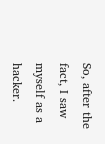So, after the fact, I saw myself as a hacker.